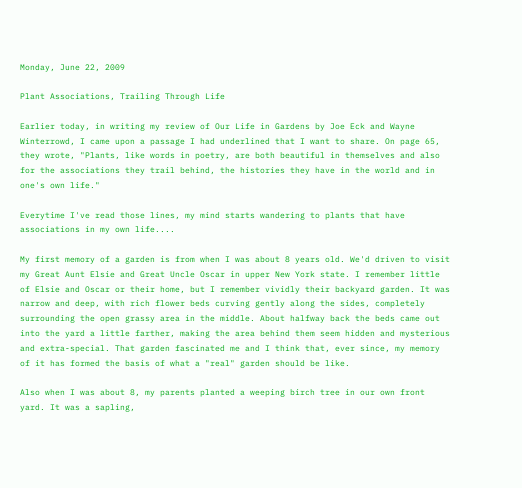Monday, June 22, 2009

Plant Associations, Trailing Through Life

Earlier today, in writing my review of Our Life in Gardens by Joe Eck and Wayne Winterrowd, I came upon a passage I had underlined that I want to share. On page 65, they wrote, "Plants, like words in poetry, are both beautiful in themselves and also for the associations they trail behind, the histories they have in the world and in one's own life."

Everytime I've read those lines, my mind starts wandering to plants that have associations in my own life....

My first memory of a garden is from when I was about 8 years old. We'd driven to visit my Great Aunt Elsie and Great Uncle Oscar in upper New York state. I remember little of Elsie and Oscar or their home, but I remember vividly their backyard garden. It was narrow and deep, with rich flower beds curving gently along the sides, completely surrounding the open grassy area in the middle. About halfway back the beds came out into the yard a little farther, making the area behind them seem hidden and mysterious and extra-special. That garden fascinated me and I think that, ever since, my memory of it has formed the basis of what a "real" garden should be like.

Also when I was about 8, my parents planted a weeping birch tree in our own front yard. It was a sapling,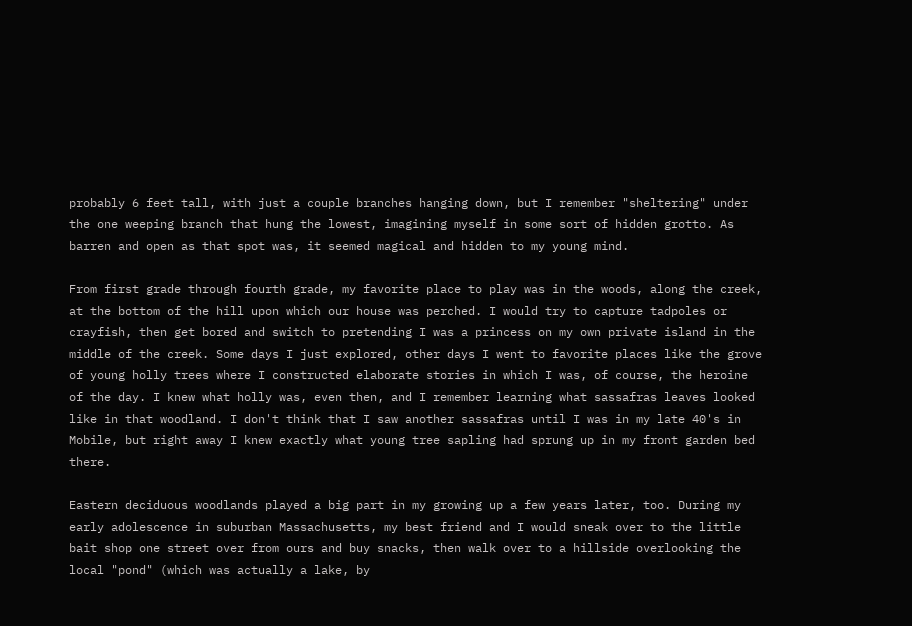probably 6 feet tall, with just a couple branches hanging down, but I remember "sheltering" under the one weeping branch that hung the lowest, imagining myself in some sort of hidden grotto. As barren and open as that spot was, it seemed magical and hidden to my young mind.

From first grade through fourth grade, my favorite place to play was in the woods, along the creek, at the bottom of the hill upon which our house was perched. I would try to capture tadpoles or crayfish, then get bored and switch to pretending I was a princess on my own private island in the middle of the creek. Some days I just explored, other days I went to favorite places like the grove of young holly trees where I constructed elaborate stories in which I was, of course, the heroine of the day. I knew what holly was, even then, and I remember learning what sassafras leaves looked like in that woodland. I don't think that I saw another sassafras until I was in my late 40's in Mobile, but right away I knew exactly what young tree sapling had sprung up in my front garden bed there.

Eastern deciduous woodlands played a big part in my growing up a few years later, too. During my early adolescence in suburban Massachusetts, my best friend and I would sneak over to the little bait shop one street over from ours and buy snacks, then walk over to a hillside overlooking the local "pond" (which was actually a lake, by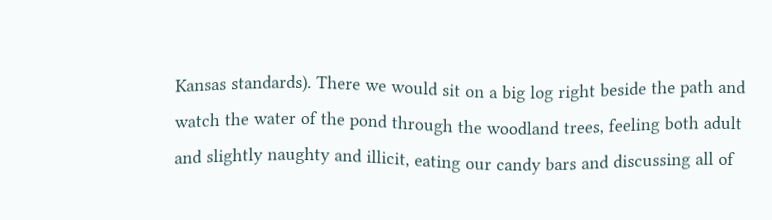Kansas standards). There we would sit on a big log right beside the path and watch the water of the pond through the woodland trees, feeling both adult and slightly naughty and illicit, eating our candy bars and discussing all of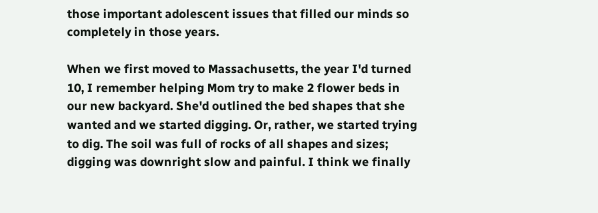those important adolescent issues that filled our minds so completely in those years.

When we first moved to Massachusetts, the year I'd turned 10, I remember helping Mom try to make 2 flower beds in our new backyard. She'd outlined the bed shapes that she wanted and we started digging. Or, rather, we started trying to dig. The soil was full of rocks of all shapes and sizes; digging was downright slow and painful. I think we finally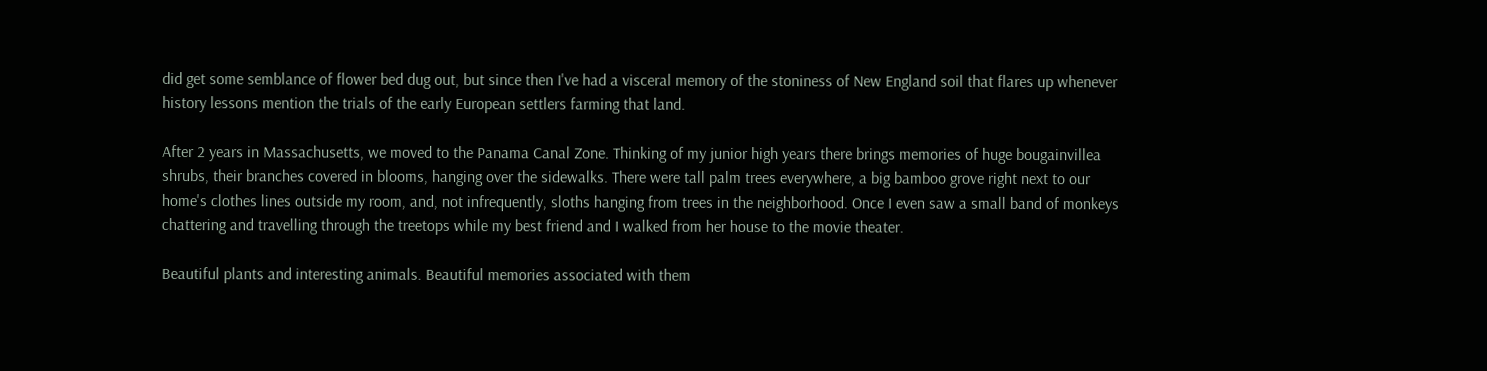did get some semblance of flower bed dug out, but since then I've had a visceral memory of the stoniness of New England soil that flares up whenever history lessons mention the trials of the early European settlers farming that land.

After 2 years in Massachusetts, we moved to the Panama Canal Zone. Thinking of my junior high years there brings memories of huge bougainvillea shrubs, their branches covered in blooms, hanging over the sidewalks. There were tall palm trees everywhere, a big bamboo grove right next to our home's clothes lines outside my room, and, not infrequently, sloths hanging from trees in the neighborhood. Once I even saw a small band of monkeys chattering and travelling through the treetops while my best friend and I walked from her house to the movie theater.

Beautiful plants and interesting animals. Beautiful memories associated with them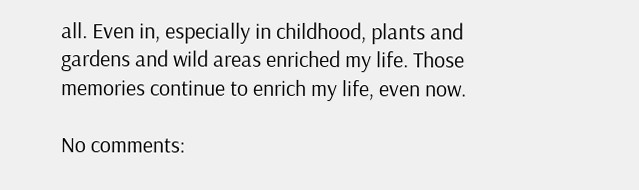all. Even in, especially in childhood, plants and gardens and wild areas enriched my life. Those memories continue to enrich my life, even now.

No comments: